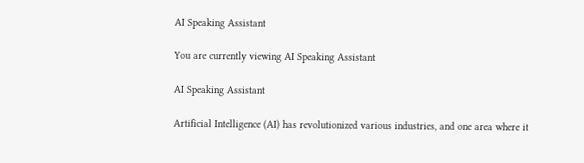AI Speaking Assistant

You are currently viewing AI Speaking Assistant

AI Speaking Assistant

Artificial Intelligence (AI) has revolutionized various industries, and one area where it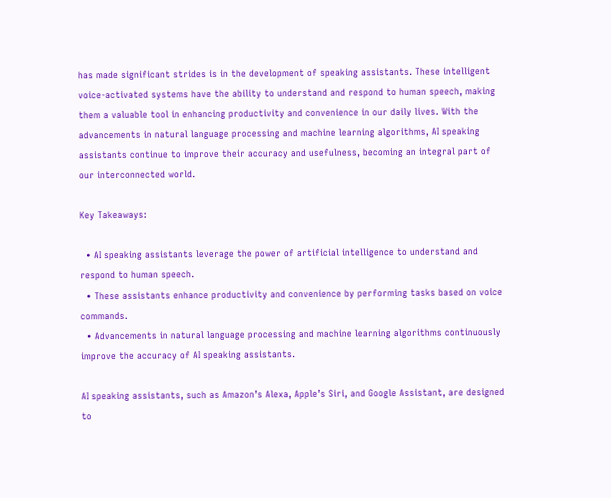has made significant strides is in the development of speaking assistants. These intelligent voice-activated systems have the ability to understand and respond to human speech, making them a valuable tool in enhancing productivity and convenience in our daily lives. With the advancements in natural language processing and machine learning algorithms, AI speaking assistants continue to improve their accuracy and usefulness, becoming an integral part of our interconnected world.

Key Takeaways:

  • AI speaking assistants leverage the power of artificial intelligence to understand and respond to human speech.
  • These assistants enhance productivity and convenience by performing tasks based on voice commands.
  • Advancements in natural language processing and machine learning algorithms continuously improve the accuracy of AI speaking assistants.

AI speaking assistants, such as Amazon’s Alexa, Apple’s Siri, and Google Assistant, are designed to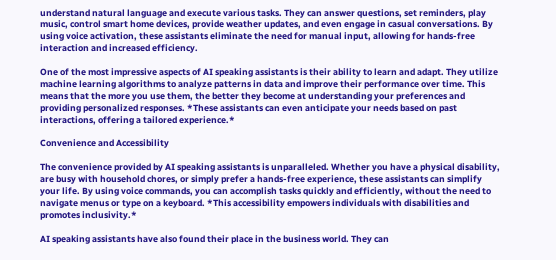understand natural language and execute various tasks. They can answer questions, set reminders, play music, control smart home devices, provide weather updates, and even engage in casual conversations. By using voice activation, these assistants eliminate the need for manual input, allowing for hands-free interaction and increased efficiency.

One of the most impressive aspects of AI speaking assistants is their ability to learn and adapt. They utilize machine learning algorithms to analyze patterns in data and improve their performance over time. This means that the more you use them, the better they become at understanding your preferences and providing personalized responses. *These assistants can even anticipate your needs based on past interactions, offering a tailored experience.*

Convenience and Accessibility

The convenience provided by AI speaking assistants is unparalleled. Whether you have a physical disability, are busy with household chores, or simply prefer a hands-free experience, these assistants can simplify your life. By using voice commands, you can accomplish tasks quickly and efficiently, without the need to navigate menus or type on a keyboard. *This accessibility empowers individuals with disabilities and promotes inclusivity.*

AI speaking assistants have also found their place in the business world. They can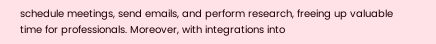schedule meetings, send emails, and perform research, freeing up valuable time for professionals. Moreover, with integrations into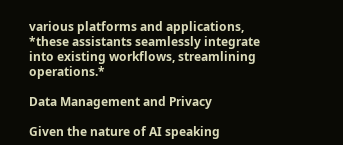various platforms and applications, *these assistants seamlessly integrate into existing workflows, streamlining operations.*

Data Management and Privacy

Given the nature of AI speaking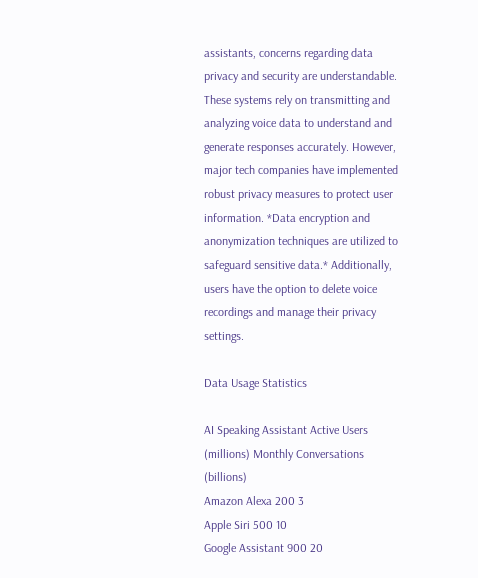assistants, concerns regarding data privacy and security are understandable. These systems rely on transmitting and analyzing voice data to understand and generate responses accurately. However, major tech companies have implemented robust privacy measures to protect user information. *Data encryption and anonymization techniques are utilized to safeguard sensitive data.* Additionally, users have the option to delete voice recordings and manage their privacy settings.

Data Usage Statistics

AI Speaking Assistant Active Users (millions) Monthly Conversations (billions)
Amazon Alexa 200 3
Apple Siri 500 10
Google Assistant 900 20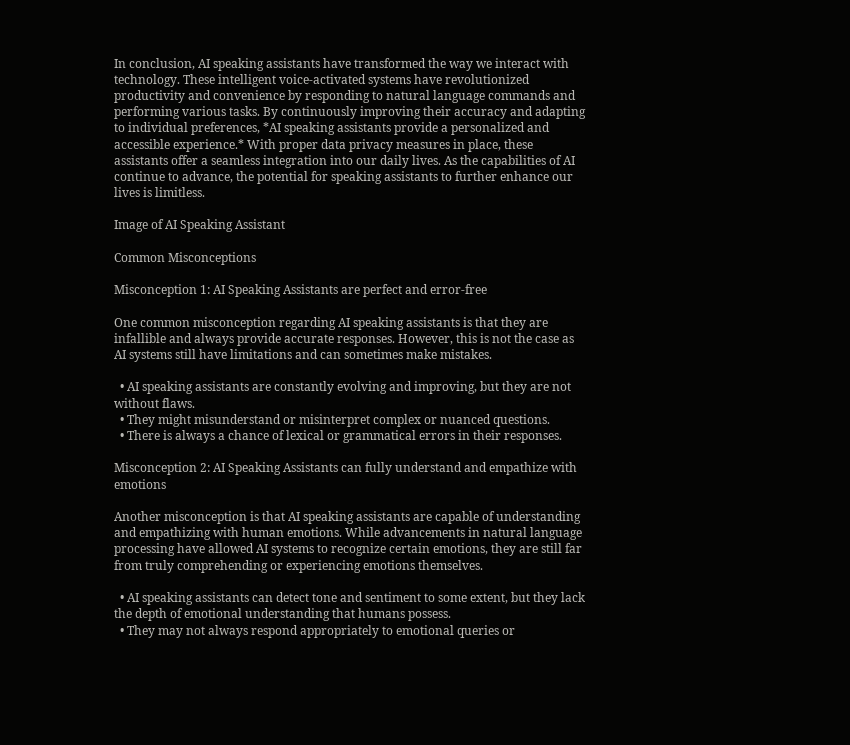In conclusion, AI speaking assistants have transformed the way we interact with technology. These intelligent voice-activated systems have revolutionized productivity and convenience by responding to natural language commands and performing various tasks. By continuously improving their accuracy and adapting to individual preferences, *AI speaking assistants provide a personalized and accessible experience.* With proper data privacy measures in place, these assistants offer a seamless integration into our daily lives. As the capabilities of AI continue to advance, the potential for speaking assistants to further enhance our lives is limitless.

Image of AI Speaking Assistant

Common Misconceptions

Misconception 1: AI Speaking Assistants are perfect and error-free

One common misconception regarding AI speaking assistants is that they are infallible and always provide accurate responses. However, this is not the case as AI systems still have limitations and can sometimes make mistakes.

  • AI speaking assistants are constantly evolving and improving, but they are not without flaws.
  • They might misunderstand or misinterpret complex or nuanced questions.
  • There is always a chance of lexical or grammatical errors in their responses.

Misconception 2: AI Speaking Assistants can fully understand and empathize with emotions

Another misconception is that AI speaking assistants are capable of understanding and empathizing with human emotions. While advancements in natural language processing have allowed AI systems to recognize certain emotions, they are still far from truly comprehending or experiencing emotions themselves.

  • AI speaking assistants can detect tone and sentiment to some extent, but they lack the depth of emotional understanding that humans possess.
  • They may not always respond appropriately to emotional queries or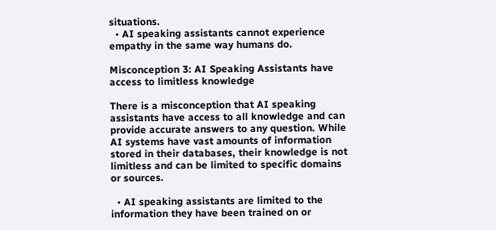situations.
  • AI speaking assistants cannot experience empathy in the same way humans do.

Misconception 3: AI Speaking Assistants have access to limitless knowledge

There is a misconception that AI speaking assistants have access to all knowledge and can provide accurate answers to any question. While AI systems have vast amounts of information stored in their databases, their knowledge is not limitless and can be limited to specific domains or sources.

  • AI speaking assistants are limited to the information they have been trained on or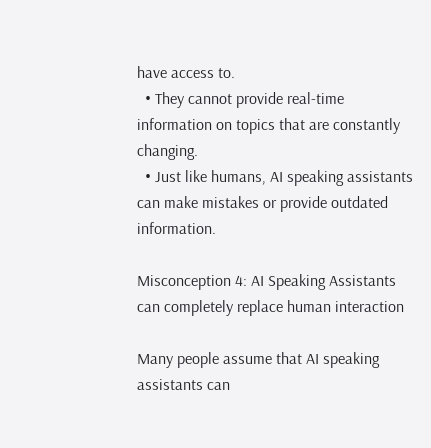have access to.
  • They cannot provide real-time information on topics that are constantly changing.
  • Just like humans, AI speaking assistants can make mistakes or provide outdated information.

Misconception 4: AI Speaking Assistants can completely replace human interaction

Many people assume that AI speaking assistants can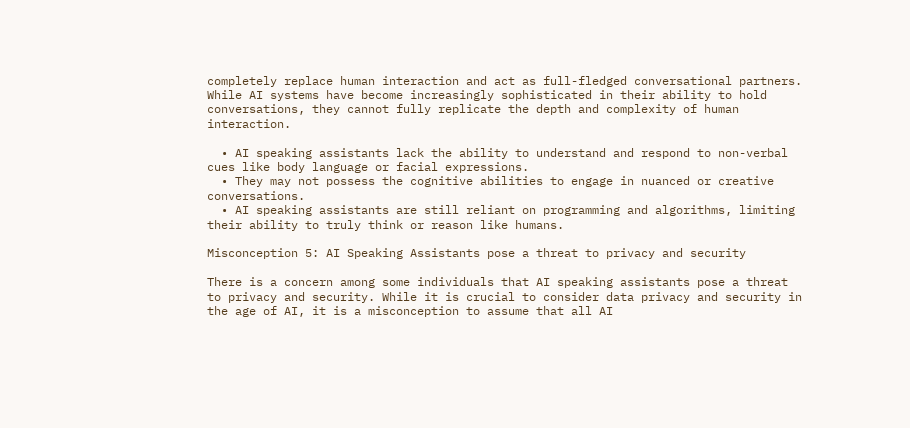completely replace human interaction and act as full-fledged conversational partners. While AI systems have become increasingly sophisticated in their ability to hold conversations, they cannot fully replicate the depth and complexity of human interaction.

  • AI speaking assistants lack the ability to understand and respond to non-verbal cues like body language or facial expressions.
  • They may not possess the cognitive abilities to engage in nuanced or creative conversations.
  • AI speaking assistants are still reliant on programming and algorithms, limiting their ability to truly think or reason like humans.

Misconception 5: AI Speaking Assistants pose a threat to privacy and security

There is a concern among some individuals that AI speaking assistants pose a threat to privacy and security. While it is crucial to consider data privacy and security in the age of AI, it is a misconception to assume that all AI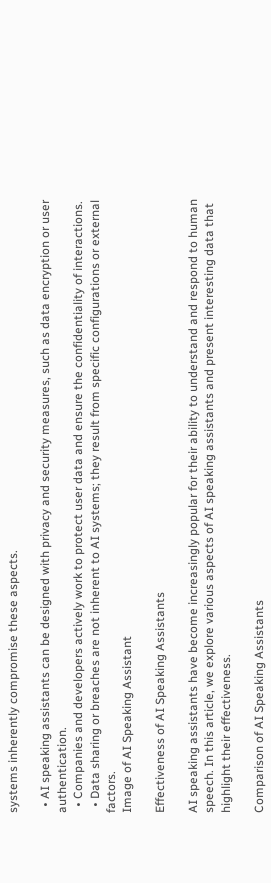systems inherently compromise these aspects.

  • AI speaking assistants can be designed with privacy and security measures, such as data encryption or user authentication.
  • Companies and developers actively work to protect user data and ensure the confidentiality of interactions.
  • Data sharing or breaches are not inherent to AI systems; they result from specific configurations or external factors.
Image of AI Speaking Assistant

Effectiveness of AI Speaking Assistants

AI speaking assistants have become increasingly popular for their ability to understand and respond to human speech. In this article, we explore various aspects of AI speaking assistants and present interesting data that highlight their effectiveness.

Comparison of AI Speaking Assistants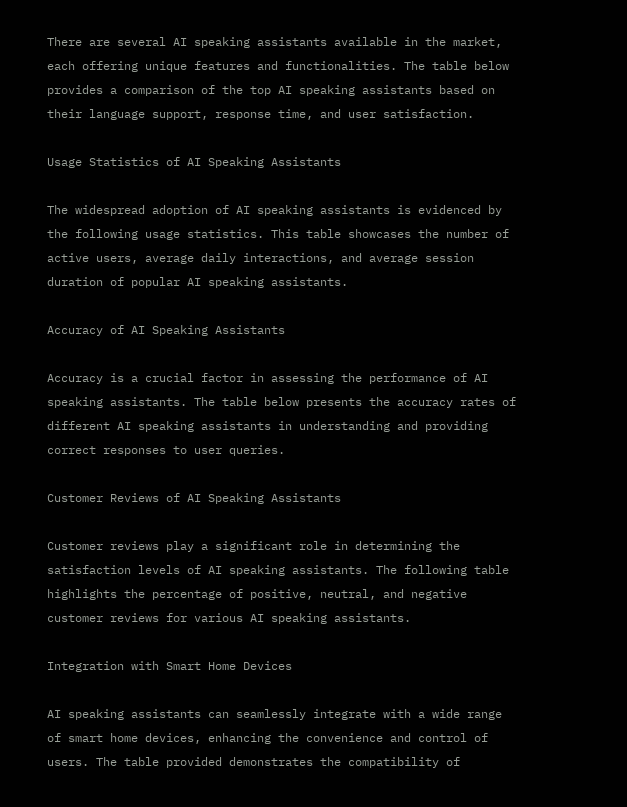There are several AI speaking assistants available in the market, each offering unique features and functionalities. The table below provides a comparison of the top AI speaking assistants based on their language support, response time, and user satisfaction.

Usage Statistics of AI Speaking Assistants

The widespread adoption of AI speaking assistants is evidenced by the following usage statistics. This table showcases the number of active users, average daily interactions, and average session duration of popular AI speaking assistants.

Accuracy of AI Speaking Assistants

Accuracy is a crucial factor in assessing the performance of AI speaking assistants. The table below presents the accuracy rates of different AI speaking assistants in understanding and providing correct responses to user queries.

Customer Reviews of AI Speaking Assistants

Customer reviews play a significant role in determining the satisfaction levels of AI speaking assistants. The following table highlights the percentage of positive, neutral, and negative customer reviews for various AI speaking assistants.

Integration with Smart Home Devices

AI speaking assistants can seamlessly integrate with a wide range of smart home devices, enhancing the convenience and control of users. The table provided demonstrates the compatibility of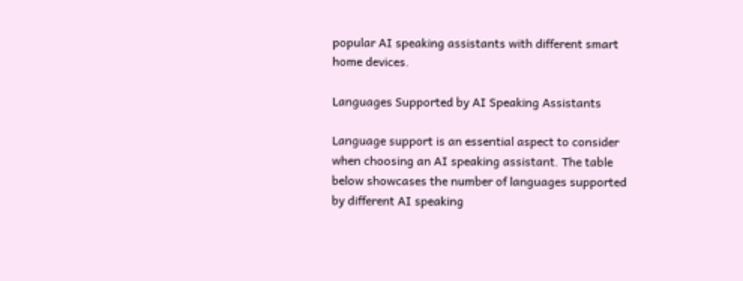popular AI speaking assistants with different smart home devices.

Languages Supported by AI Speaking Assistants

Language support is an essential aspect to consider when choosing an AI speaking assistant. The table below showcases the number of languages supported by different AI speaking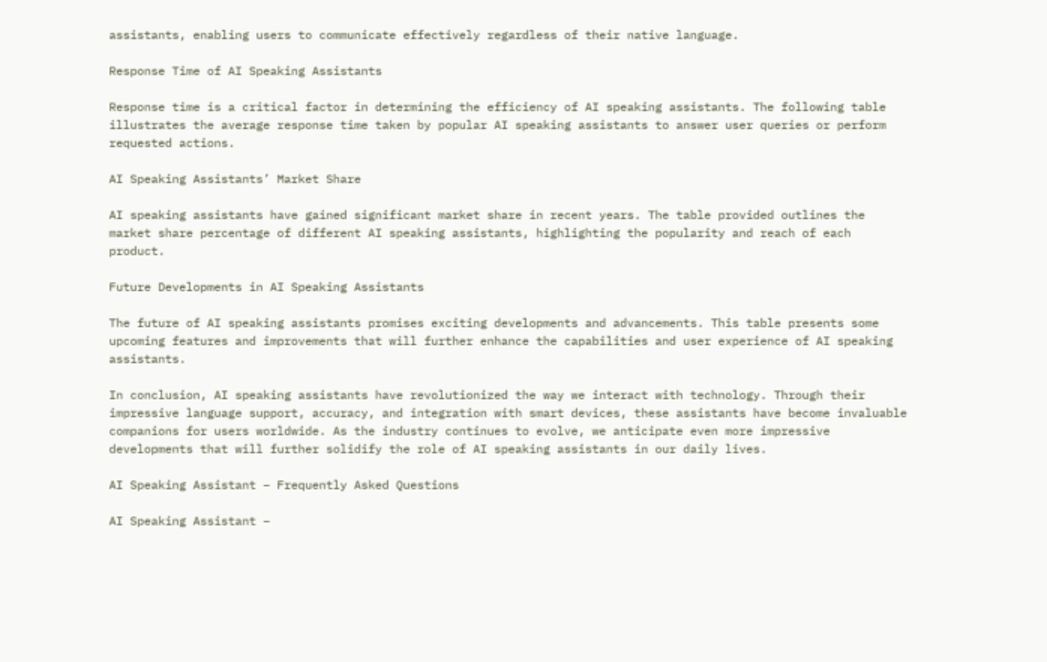assistants, enabling users to communicate effectively regardless of their native language.

Response Time of AI Speaking Assistants

Response time is a critical factor in determining the efficiency of AI speaking assistants. The following table illustrates the average response time taken by popular AI speaking assistants to answer user queries or perform requested actions.

AI Speaking Assistants’ Market Share

AI speaking assistants have gained significant market share in recent years. The table provided outlines the market share percentage of different AI speaking assistants, highlighting the popularity and reach of each product.

Future Developments in AI Speaking Assistants

The future of AI speaking assistants promises exciting developments and advancements. This table presents some upcoming features and improvements that will further enhance the capabilities and user experience of AI speaking assistants.

In conclusion, AI speaking assistants have revolutionized the way we interact with technology. Through their impressive language support, accuracy, and integration with smart devices, these assistants have become invaluable companions for users worldwide. As the industry continues to evolve, we anticipate even more impressive developments that will further solidify the role of AI speaking assistants in our daily lives.

AI Speaking Assistant – Frequently Asked Questions

AI Speaking Assistant –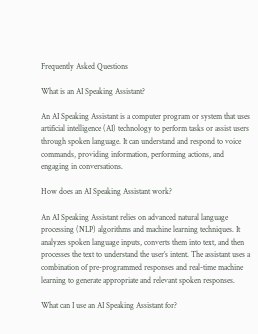Frequently Asked Questions

What is an AI Speaking Assistant?

An AI Speaking Assistant is a computer program or system that uses artificial intelligence (AI) technology to perform tasks or assist users through spoken language. It can understand and respond to voice commands, providing information, performing actions, and engaging in conversations.

How does an AI Speaking Assistant work?

An AI Speaking Assistant relies on advanced natural language processing (NLP) algorithms and machine learning techniques. It analyzes spoken language inputs, converts them into text, and then processes the text to understand the user’s intent. The assistant uses a combination of pre-programmed responses and real-time machine learning to generate appropriate and relevant spoken responses.

What can I use an AI Speaking Assistant for?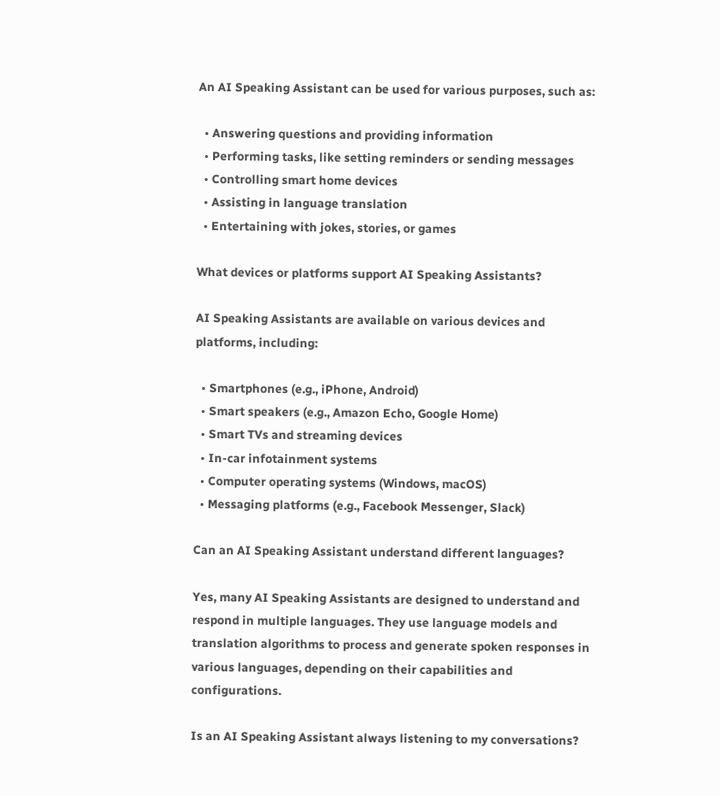An AI Speaking Assistant can be used for various purposes, such as:

  • Answering questions and providing information
  • Performing tasks, like setting reminders or sending messages
  • Controlling smart home devices
  • Assisting in language translation
  • Entertaining with jokes, stories, or games

What devices or platforms support AI Speaking Assistants?

AI Speaking Assistants are available on various devices and platforms, including:

  • Smartphones (e.g., iPhone, Android)
  • Smart speakers (e.g., Amazon Echo, Google Home)
  • Smart TVs and streaming devices
  • In-car infotainment systems
  • Computer operating systems (Windows, macOS)
  • Messaging platforms (e.g., Facebook Messenger, Slack)

Can an AI Speaking Assistant understand different languages?

Yes, many AI Speaking Assistants are designed to understand and respond in multiple languages. They use language models and translation algorithms to process and generate spoken responses in various languages, depending on their capabilities and configurations.

Is an AI Speaking Assistant always listening to my conversations?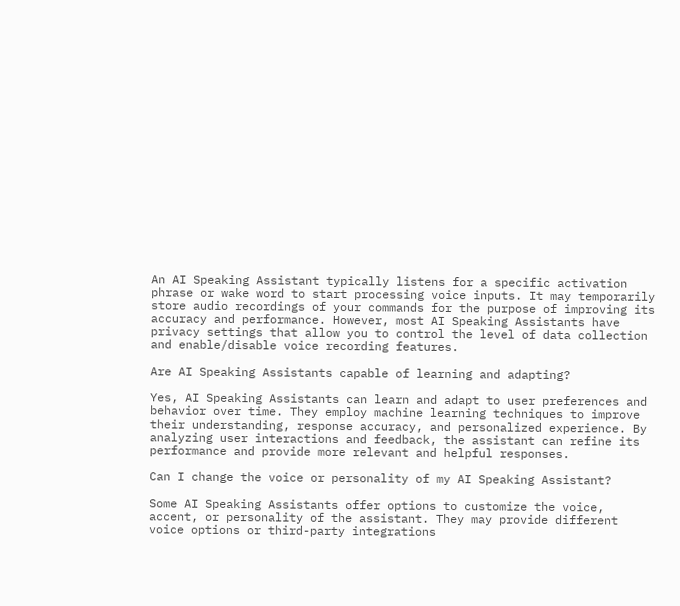An AI Speaking Assistant typically listens for a specific activation phrase or wake word to start processing voice inputs. It may temporarily store audio recordings of your commands for the purpose of improving its accuracy and performance. However, most AI Speaking Assistants have privacy settings that allow you to control the level of data collection and enable/disable voice recording features.

Are AI Speaking Assistants capable of learning and adapting?

Yes, AI Speaking Assistants can learn and adapt to user preferences and behavior over time. They employ machine learning techniques to improve their understanding, response accuracy, and personalized experience. By analyzing user interactions and feedback, the assistant can refine its performance and provide more relevant and helpful responses.

Can I change the voice or personality of my AI Speaking Assistant?

Some AI Speaking Assistants offer options to customize the voice, accent, or personality of the assistant. They may provide different voice options or third-party integrations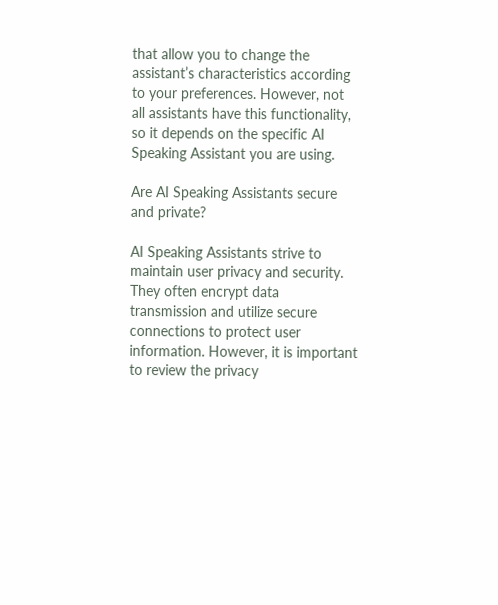that allow you to change the assistant’s characteristics according to your preferences. However, not all assistants have this functionality, so it depends on the specific AI Speaking Assistant you are using.

Are AI Speaking Assistants secure and private?

AI Speaking Assistants strive to maintain user privacy and security. They often encrypt data transmission and utilize secure connections to protect user information. However, it is important to review the privacy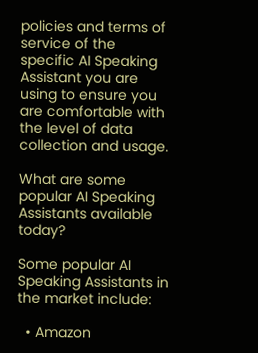policies and terms of service of the specific AI Speaking Assistant you are using to ensure you are comfortable with the level of data collection and usage.

What are some popular AI Speaking Assistants available today?

Some popular AI Speaking Assistants in the market include:

  • Amazon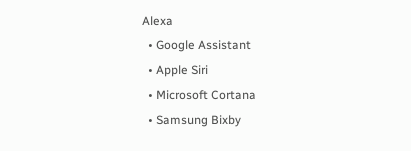Alexa
  • Google Assistant
  • Apple Siri
  • Microsoft Cortana
  • Samsung Bixby